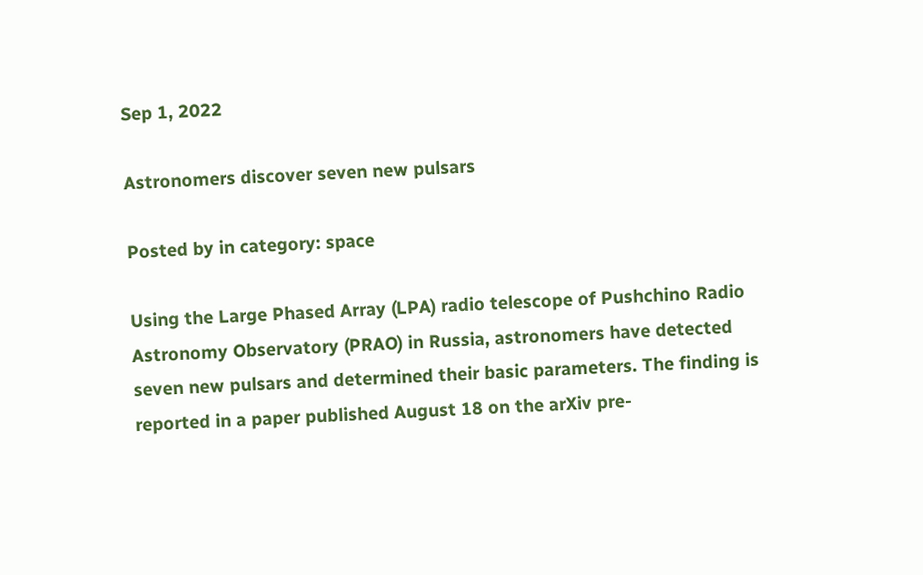Sep 1, 2022

Astronomers discover seven new pulsars

Posted by in category: space

Using the Large Phased Array (LPA) radio telescope of Pushchino Radio Astronomy Observatory (PRAO) in Russia, astronomers have detected seven new pulsars and determined their basic parameters. The finding is reported in a paper published August 18 on the arXiv pre-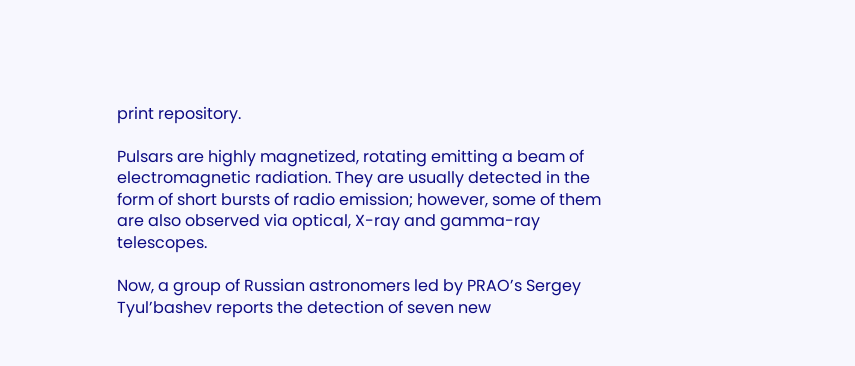print repository.

Pulsars are highly magnetized, rotating emitting a beam of electromagnetic radiation. They are usually detected in the form of short bursts of radio emission; however, some of them are also observed via optical, X-ray and gamma-ray telescopes.

Now, a group of Russian astronomers led by PRAO’s Sergey Tyul’bashev reports the detection of seven new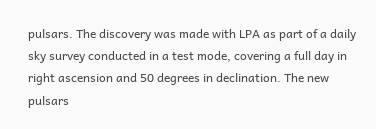pulsars. The discovery was made with LPA as part of a daily sky survey conducted in a test mode, covering a full day in right ascension and 50 degrees in declination. The new pulsars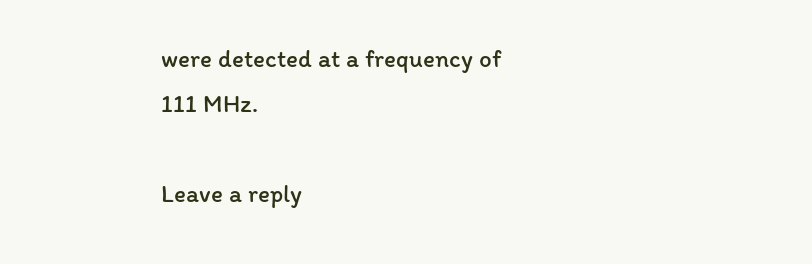were detected at a frequency of 111 MHz.

Leave a reply